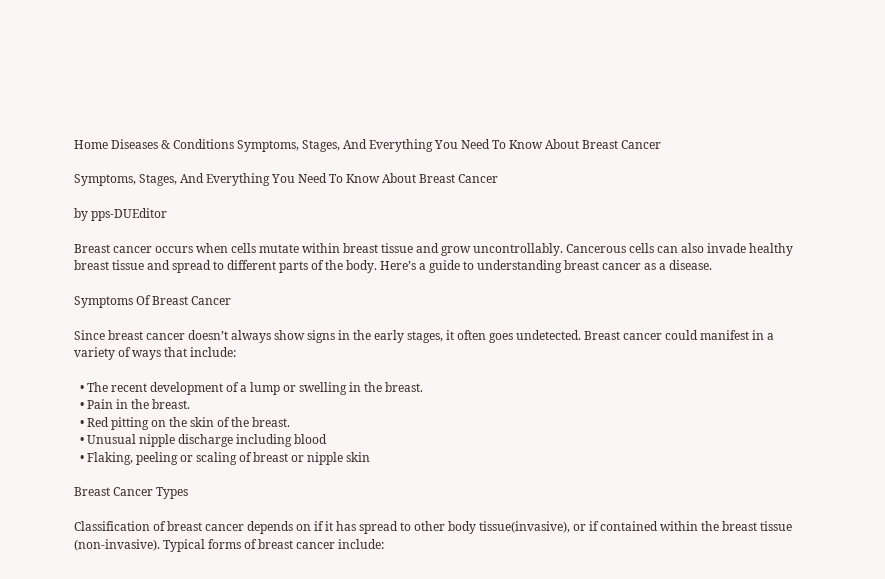Home Diseases & Conditions Symptoms, Stages, And Everything You Need To Know About Breast Cancer

Symptoms, Stages, And Everything You Need To Know About Breast Cancer

by pps-DUEditor

Breast cancer occurs when cells mutate within breast tissue and grow uncontrollably. Cancerous cells can also invade healthy breast tissue and spread to different parts of the body. Here’s a guide to understanding breast cancer as a disease.

Symptoms Of Breast Cancer

Since breast cancer doesn’t always show signs in the early stages, it often goes undetected. Breast cancer could manifest in a variety of ways that include:

  • The recent development of a lump or swelling in the breast.
  • Pain in the breast.
  • Red pitting on the skin of the breast.
  • Unusual nipple discharge including blood
  • Flaking, peeling or scaling of breast or nipple skin

Breast Cancer Types

Classification of breast cancer depends on if it has spread to other body tissue(invasive), or if contained within the breast tissue (non-invasive). Typical forms of breast cancer include: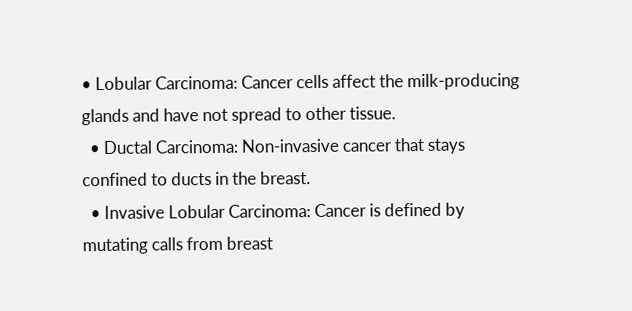• Lobular Carcinoma: Cancer cells affect the milk-producing glands and have not spread to other tissue.
  • Ductal Carcinoma: Non-invasive cancer that stays confined to ducts in the breast.
  • Invasive Lobular Carcinoma: Cancer is defined by mutating calls from breast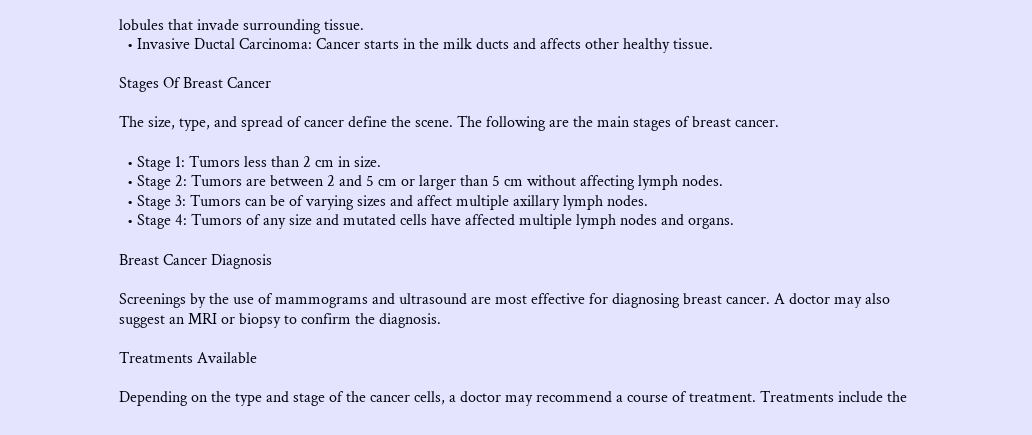lobules that invade surrounding tissue.
  • Invasive Ductal Carcinoma: Cancer starts in the milk ducts and affects other healthy tissue.

Stages Of Breast Cancer

The size, type, and spread of cancer define the scene. The following are the main stages of breast cancer.

  • Stage 1: Tumors less than 2 cm in size.
  • Stage 2: Tumors are between 2 and 5 cm or larger than 5 cm without affecting lymph nodes.
  • Stage 3: Tumors can be of varying sizes and affect multiple axillary lymph nodes.
  • Stage 4: Tumors of any size and mutated cells have affected multiple lymph nodes and organs.

Breast Cancer Diagnosis

Screenings by the use of mammograms and ultrasound are most effective for diagnosing breast cancer. A doctor may also suggest an MRI or biopsy to confirm the diagnosis.

Treatments Available

Depending on the type and stage of the cancer cells, a doctor may recommend a course of treatment. Treatments include the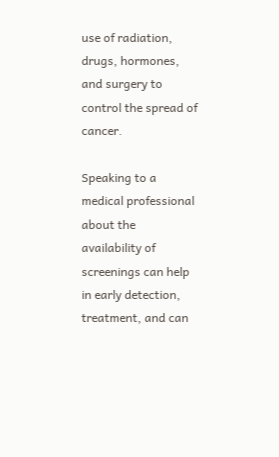use of radiation, drugs, hormones, and surgery to control the spread of cancer.

Speaking to a medical professional about the availability of screenings can help in early detection, treatment, and can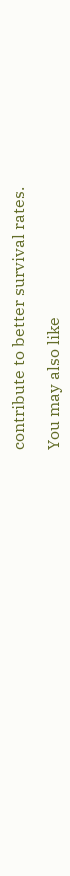contribute to better survival rates.

You may also like